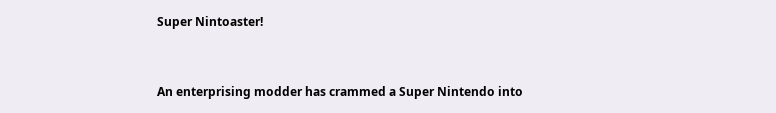Super Nintoaster!


An enterprising modder has crammed a Super Nintendo into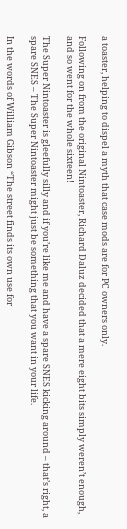a toaster, helping to dispel a myth that case mods are for PC owners only.

Following on from the original Nintoaster, Richard Daluz decided that a mere eight bits simply weren’t enough, and so went for the whole sixteen!

The Super Nintoaster is gleefully silly and if you’re like me and have a spare SNES kicking around – that’s right, a spare SNES – The Super Nintoaster might just be something that you want in your life.

In the words of William Gibson “The street finds its own use for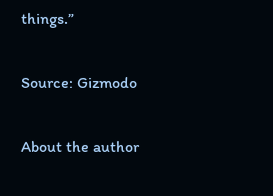things.”

Source: Gizmodo

About the author